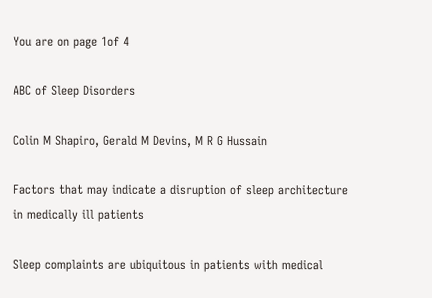You are on page 1of 4

ABC of Sleep Disorders

Colin M Shapiro, Gerald M Devins, M R G Hussain

Factors that may indicate a disruption of sleep architecture in medically ill patients

Sleep complaints are ubiquitous in patients with medical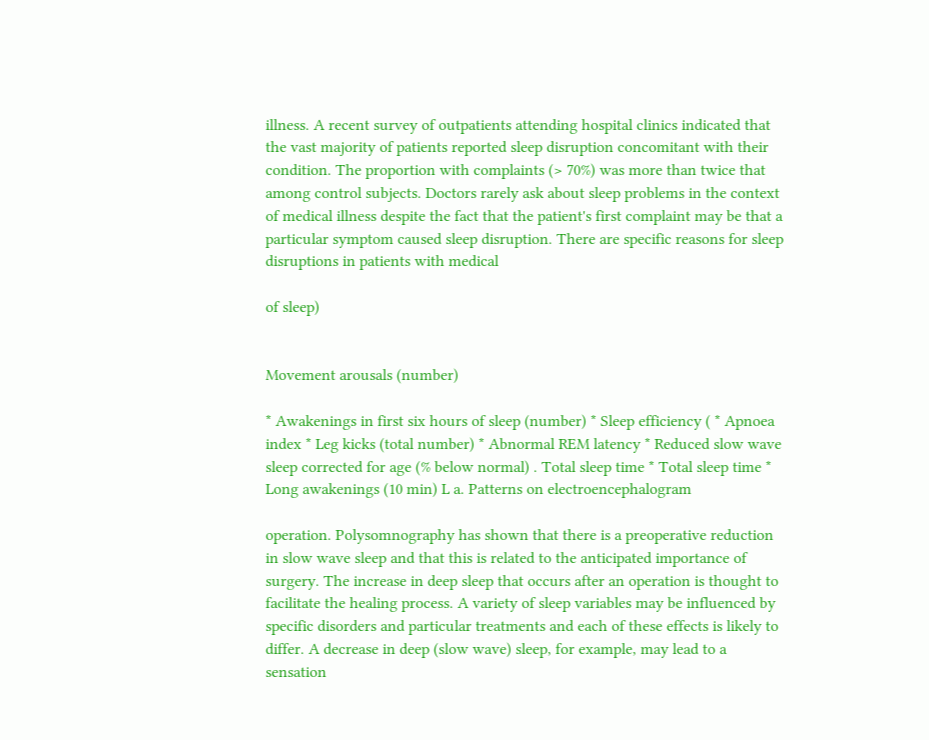illness. A recent survey of outpatients attending hospital clinics indicated that the vast majority of patients reported sleep disruption concomitant with their condition. The proportion with complaints (> 70%) was more than twice that among control subjects. Doctors rarely ask about sleep problems in the context of medical illness despite the fact that the patient's first complaint may be that a particular symptom caused sleep disruption. There are specific reasons for sleep disruptions in patients with medical

of sleep)


Movement arousals (number)

* Awakenings in first six hours of sleep (number) * Sleep efficiency ( * Apnoea index * Leg kicks (total number) * Abnormal REM latency * Reduced slow wave sleep corrected for age (% below normal) . Total sleep time * Total sleep time * Long awakenings (10 min) L a. Patterns on electroencephalogram

operation. Polysomnography has shown that there is a preoperative reduction in slow wave sleep and that this is related to the anticipated importance of surgery. The increase in deep sleep that occurs after an operation is thought to facilitate the healing process. A variety of sleep variables may be influenced by specific disorders and particular treatments and each of these effects is likely to differ. A decrease in deep (slow wave) sleep, for example, may lead to a sensation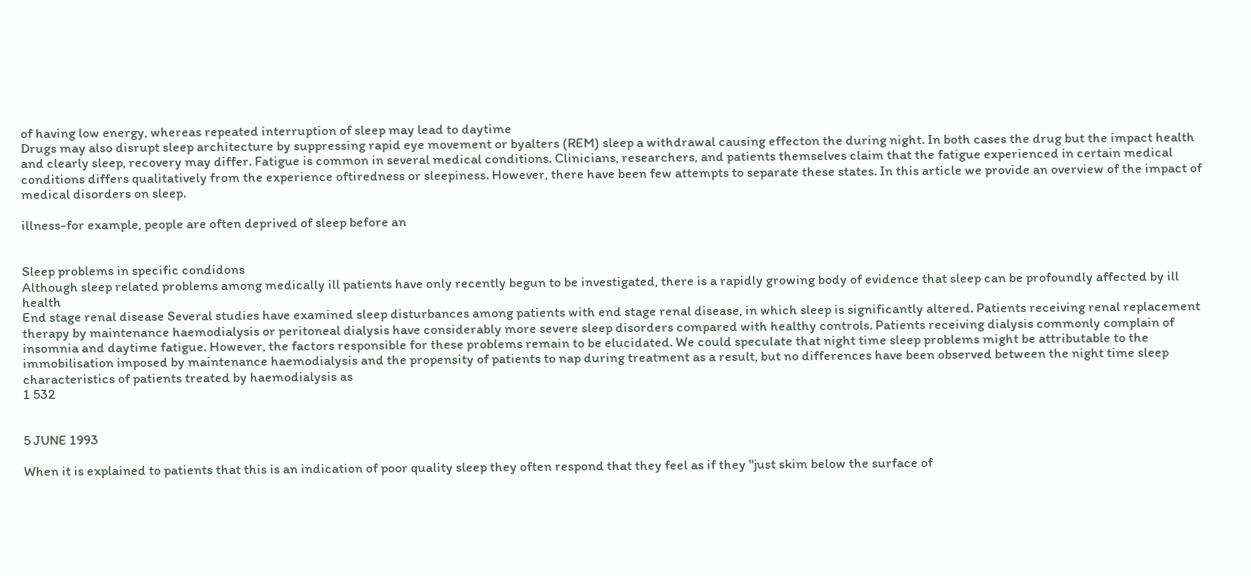of having low energy, whereas repeated interruption of sleep may lead to daytime
Drugs may also disrupt sleep architecture by suppressing rapid eye movement or byalters (REM) sleep a withdrawal causing effecton the during night. In both cases the drug but the impact health and clearly sleep, recovery may differ. Fatigue is common in several medical conditions. Clinicians, researchers, and patients themselves claim that the fatigue experienced in certain medical conditions differs qualitatively from the experience oftiredness or sleepiness. However, there have been few attempts to separate these states. In this article we provide an overview of the impact of medical disorders on sleep.

illness-for example, people are often deprived of sleep before an


Sleep problems in specific condidons
Although sleep related problems among medically ill patients have only recently begun to be investigated, there is a rapidly growing body of evidence that sleep can be profoundly affected by ill health
End stage renal disease Several studies have examined sleep disturbances among patients with end stage renal disease, in which sleep is significantly altered. Patients receiving renal replacement therapy by maintenance haemodialysis or peritoneal dialysis have considerably more severe sleep disorders compared with healthy controls. Patients receiving dialysis commonly complain of insomnia and daytime fatigue. However, the factors responsible for these problems remain to be elucidated. We could speculate that night time sleep problems might be attributable to the immobilisation imposed by maintenance haemodialysis and the propensity of patients to nap during treatment as a result, but no differences have been observed between the night time sleep characteristics of patients treated by haemodialysis as
1 532


5 JUNE 1993

When it is explained to patients that this is an indication of poor quality sleep they often respond that they feel as if they "just skim below the surface of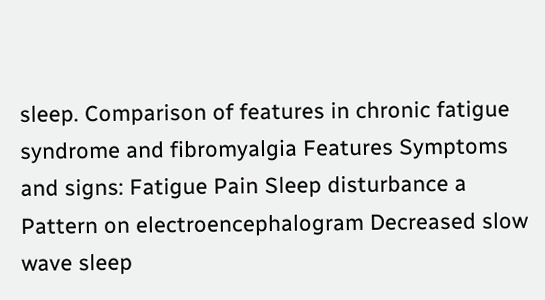sleep. Comparison of features in chronic fatigue syndrome and fibromyalgia Features Symptoms and signs: Fatigue Pain Sleep disturbance a Pattern on electroencephalogram Decreased slow wave sleep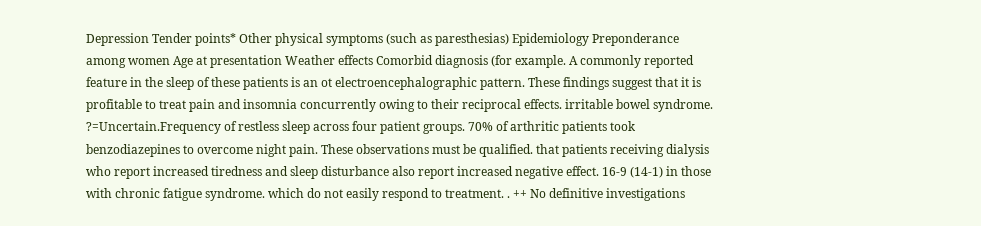Depression Tender points* Other physical symptoms (such as paresthesias) Epidemiology Preponderance among women Age at presentation Weather effects Comorbid diagnosis (for example. A commonly reported feature in the sleep of these patients is an ot electroencephalographic pattern. These findings suggest that it is profitable to treat pain and insomnia concurrently owing to their reciprocal effects. irritable bowel syndrome. ?=Uncertain.Frequency of restless sleep across four patient groups. 70% of arthritic patients took benzodiazepines to overcome night pain. These observations must be qualified. that patients receiving dialysis who report increased tiredness and sleep disturbance also report increased negative effect. 16-9 (14-1) in those with chronic fatigue syndrome. which do not easily respond to treatment. . ++ No definitive investigations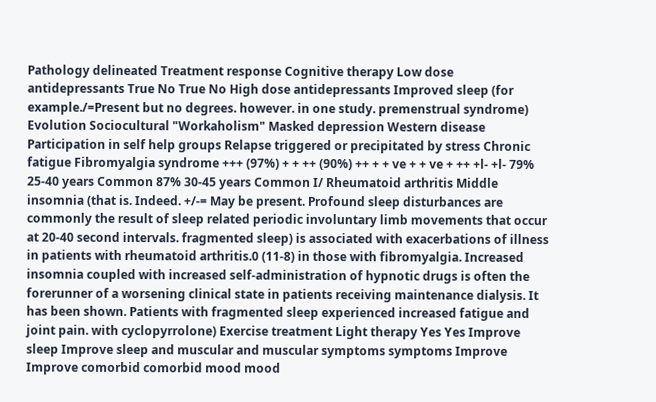Pathology delineated Treatment response Cognitive therapy Low dose antidepressants True No True No High dose antidepressants Improved sleep (for example./=Present but no degrees. however. in one study. premenstrual syndrome) Evolution Sociocultural "Workaholism" Masked depression Western disease Participation in self help groups Relapse triggered or precipitated by stress Chronic fatigue Fibromyalgia syndrome +++ (97%) + + ++ (90%) ++ + + ve + + ve + ++ +l- +l- 79% 25-40 years Common 87% 30-45 years Common I/ Rheumatoid arthritis Middle insomnia (that is. Indeed. +/-= May be present. Profound sleep disturbances are commonly the result of sleep related periodic involuntary limb movements that occur at 20-40 second intervals. fragmented sleep) is associated with exacerbations of illness in patients with rheumatoid arthritis.0 (11-8) in those with fibromyalgia. Increased insomnia coupled with increased self-administration of hypnotic drugs is often the forerunner of a worsening clinical state in patients receiving maintenance dialysis. It has been shown. Patients with fragmented sleep experienced increased fatigue and joint pain. with cyclopyrrolone) Exercise treatment Light therapy Yes Yes Improve sleep Improve sleep and muscular and muscular symptoms symptoms Improve Improve comorbid comorbid mood mood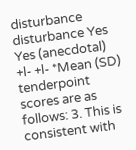disturbance disturbance Yes Yes (anecdotal) +l- +l- *Mean (SD) tenderpoint scores are as follows: 3. This is consistent with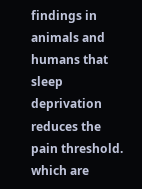findings in animals and humans that sleep deprivation reduces the pain threshold. which are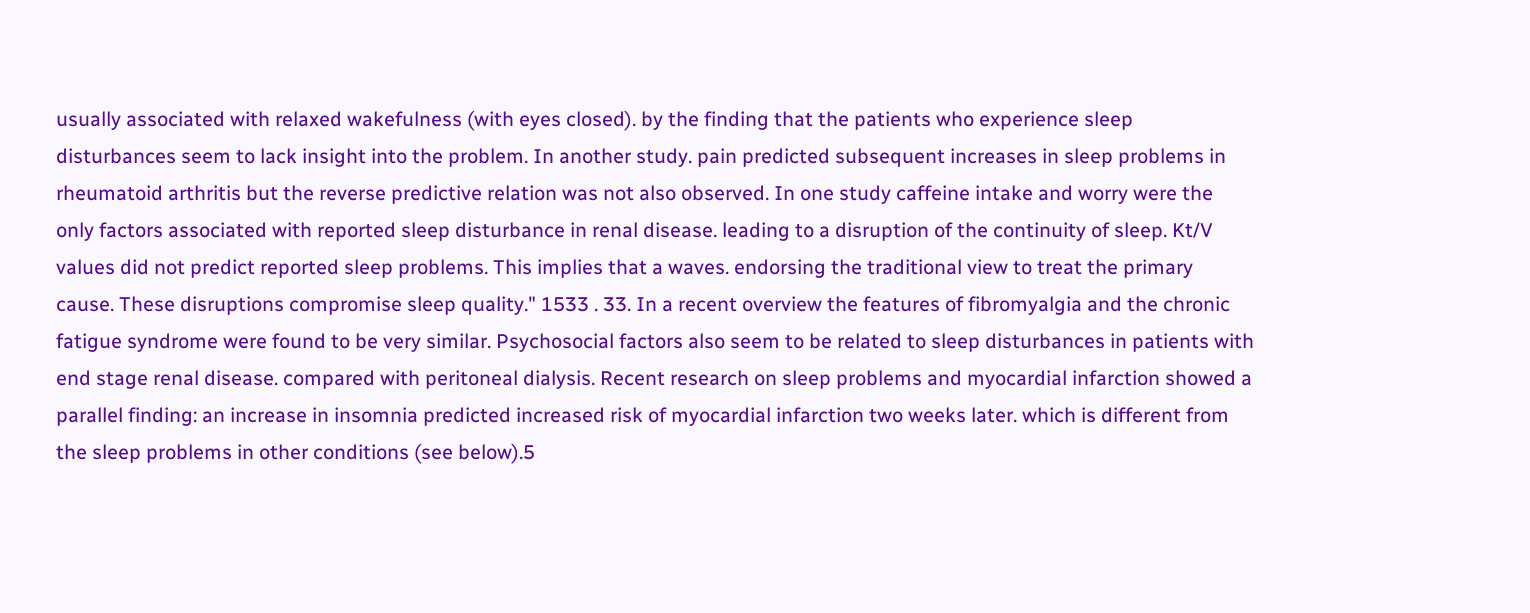usually associated with relaxed wakefulness (with eyes closed). by the finding that the patients who experience sleep disturbances seem to lack insight into the problem. In another study. pain predicted subsequent increases in sleep problems in rheumatoid arthritis but the reverse predictive relation was not also observed. In one study caffeine intake and worry were the only factors associated with reported sleep disturbance in renal disease. leading to a disruption of the continuity of sleep. Kt/V values did not predict reported sleep problems. This implies that a waves. endorsing the traditional view to treat the primary cause. These disruptions compromise sleep quality." 1533 . 33. In a recent overview the features of fibromyalgia and the chronic fatigue syndrome were found to be very similar. Psychosocial factors also seem to be related to sleep disturbances in patients with end stage renal disease. compared with peritoneal dialysis. Recent research on sleep problems and myocardial infarction showed a parallel finding: an increase in insomnia predicted increased risk of myocardial infarction two weeks later. which is different from the sleep problems in other conditions (see below).5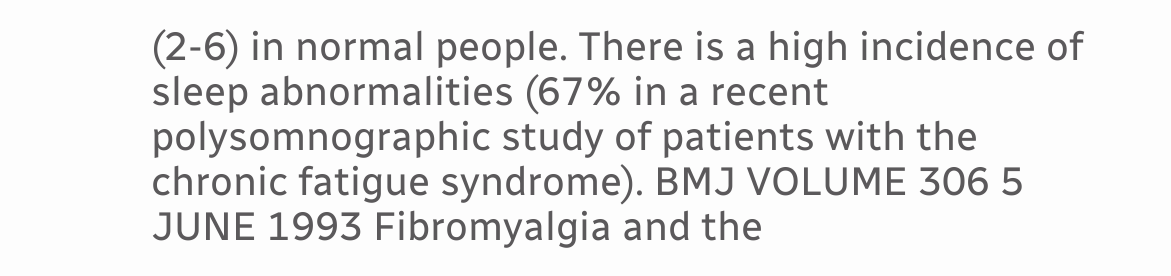(2-6) in normal people. There is a high incidence of sleep abnormalities (67% in a recent polysomnographic study of patients with the chronic fatigue syndrome). BMJ VOLUME 306 5 JUNE 1993 Fibromyalgia and the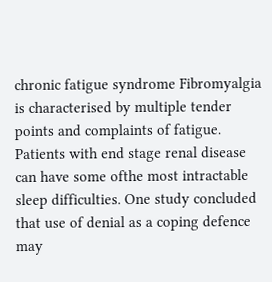chronic fatigue syndrome Fibromyalgia is characterised by multiple tender points and complaints of fatigue. Patients with end stage renal disease can have some ofthe most intractable sleep difficulties. One study concluded that use of denial as a coping defence may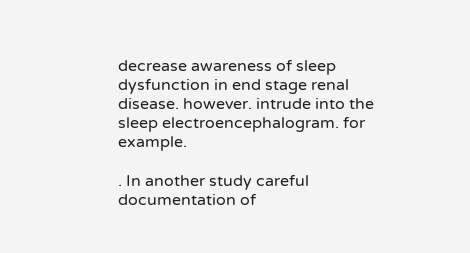decrease awareness of sleep dysfunction in end stage renal disease. however. intrude into the sleep electroencephalogram. for example.

. In another study careful documentation of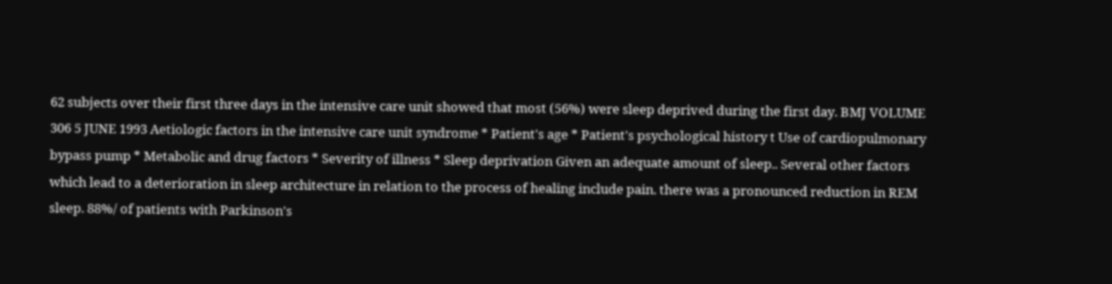62 subjects over their first three days in the intensive care unit showed that most (56%) were sleep deprived during the first day. BMJ VOLUME 306 5 JUNE 1993 Aetiologic factors in the intensive care unit syndrome * Patient's age * Patient's psychological history t Use of cardiopulmonary bypass pump * Metabolic and drug factors * Severity of illness * Sleep deprivation Given an adequate amount of sleep.. Several other factors which lead to a deterioration in sleep architecture in relation to the process of healing include pain. there was a pronounced reduction in REM sleep. 88%/ of patients with Parkinson's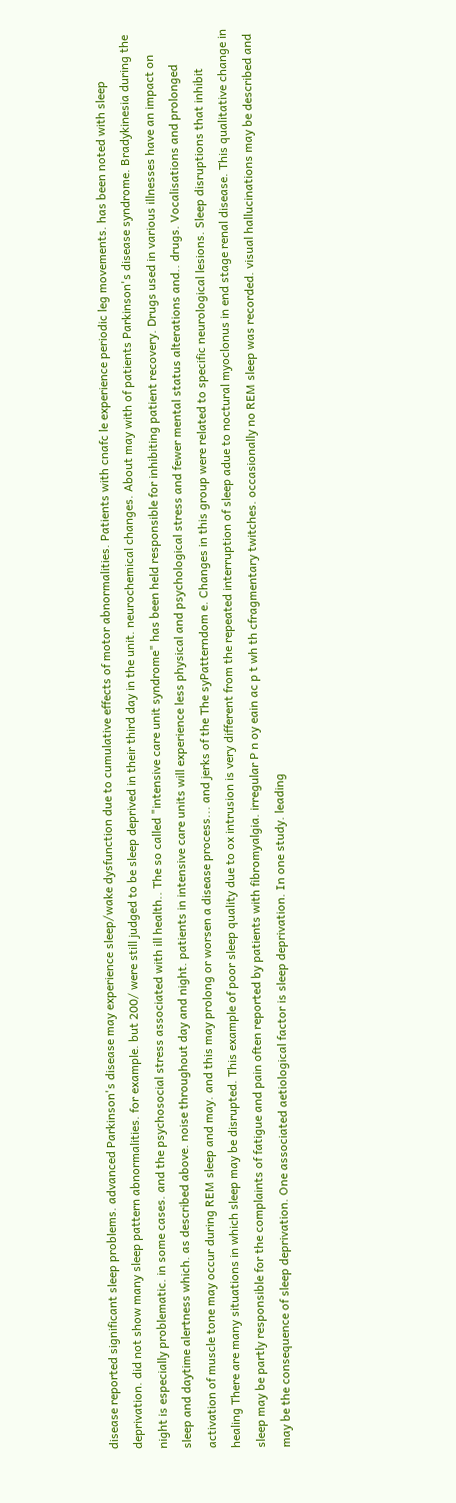disease reported significant sleep problems. advanced Parkinson's disease may experience sleep/wake dysfunction due to cumulative effects of motor abnormalities. Patients with cnafc le experience periodic leg movements. has been noted with sleep deprivation. did not show many sleep pattern abnormalities. for example. but 200/ were still judged to be sleep deprived in their third day in the unit. neurochemical changes. About may with of patients Parkinson's disease syndrome. Bradykinesia during the night is especially problematic. in some cases. and the psychosocial stress associated with ill health.. The so called "intensive care unit syndrome" has been held responsible for inhibiting patient recovery. Drugs used in various illnesses have an impact on sleep and daytime alertness which. as described above. noise throughout day and night. patients in intensive care units will experience less physical and psychological stress and fewer mental status alterations and.. drugs. Vocalisations and prolonged activation of muscle tone may occur during REM sleep and may. and this may prolong or worsen a disease process... and jerks of the The syPatterndom e. Changes in this group were related to specific neurological lesions. Sleep disruptions that inhibit healing There are many situations in which sleep may be disrupted. This example of poor sleep quality due to ox intrusion is very different from the repeated interruption of sleep adue to noctural myoclonus in end stage renal disease. This qualitative change in sleep may be partly responsible for the complaints of fatigue and pain often reported by patients with fibromyalgia. irregular P n oy eain ac p t wh th cfragmentary twitches. occasionally no REM sleep was recorded. visual hallucinations may be described and may be the consequence of sleep deprivation. One associated aetiological factor is sleep deprivation. In one study. leading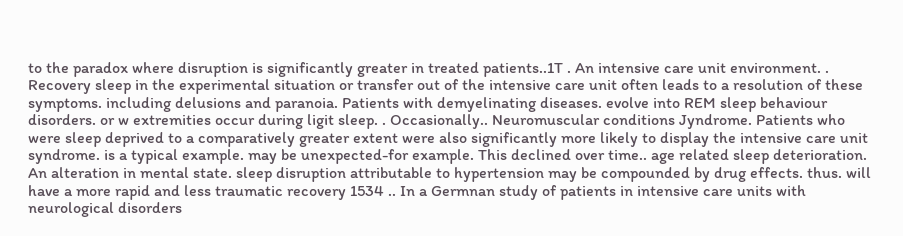to the paradox where disruption is significantly greater in treated patients..1T . An intensive care unit environment. . Recovery sleep in the experimental situation or transfer out of the intensive care unit often leads to a resolution of these symptoms. including delusions and paranoia. Patients with demyelinating diseases. evolve into REM sleep behaviour disorders. or w extremities occur during ligit sleep. . Occasionally.. Neuromuscular conditions Jyndrome. Patients who were sleep deprived to a comparatively greater extent were also significantly more likely to display the intensive care unit syndrome. is a typical example. may be unexpected-for example. This declined over time.. age related sleep deterioration. An alteration in mental state. sleep disruption attributable to hypertension may be compounded by drug effects. thus. will have a more rapid and less traumatic recovery 1534 .. In a Germnan study of patients in intensive care units with neurological disorders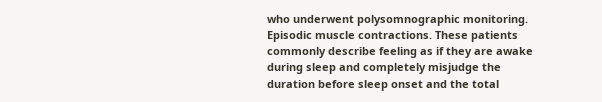who underwent polysomnographic monitoring. Episodic muscle contractions. These patients commonly describe feeling as if they are awake during sleep and completely misjudge the duration before sleep onset and the total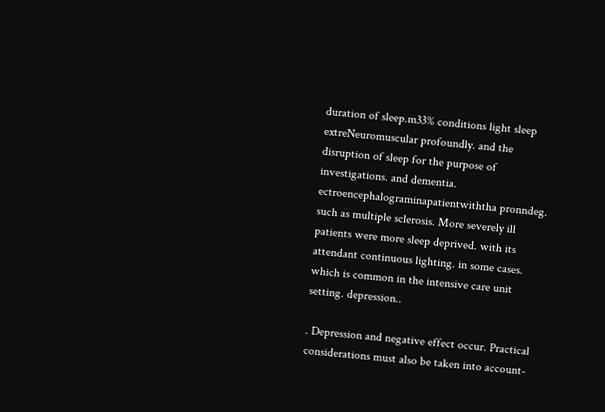duration of sleep.m33% conditions light sleep extreNeuromuscular profoundly. and the disruption of sleep for the purpose of investigations. and dementia. ectroencephalograminapatientwiththa pronndeg. such as multiple sclerosis. More severely ill patients were more sleep deprived. with its attendant continuous lighting. in some cases. which is common in the intensive care unit setting. depression..

. Depression and negative effect occur. Practical considerations must also be taken into account-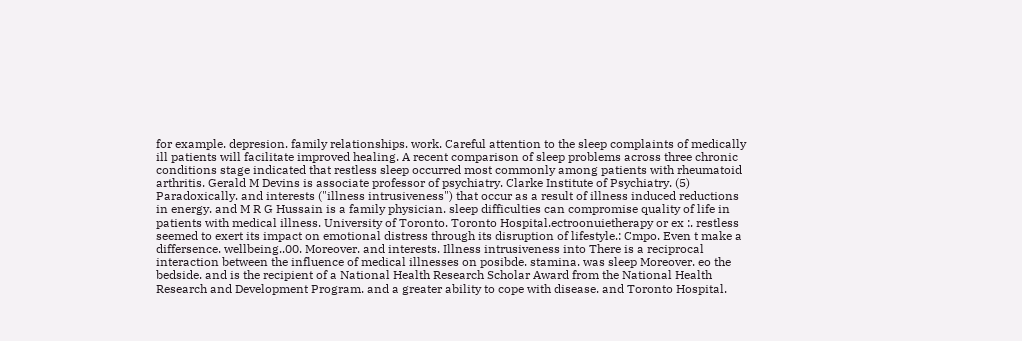for example. depresion. family relationships. work. Careful attention to the sleep complaints of medically ill patients will facilitate improved healing. A recent comparison of sleep problems across three chronic conditions stage indicated that restless sleep occurred most commonly among patients with rheumatoid arthritis. Gerald M Devins is associate professor of psychiatry. Clarke Institute of Psychiatry. (5) Paradoxically. and interests ("illness intrusiveness") that occur as a result of illness induced reductions in energy. and M R G Hussain is a family physician. sleep difficulties can compromise quality of life in patients with medical illness. University of Toronto. Toronto Hospital.ectroonuietherapy or ex :. restless seemed to exert its impact on emotional distress through its disruption of lifestyle.: Cmpo. Even t make a differsence. wellbeing..00. Moreover. and interests. Illness intrusiveness into There is a reciprocal interaction between the influence of medical illnesses on posibde. stamina. was sleep Moreover. eo the bedside. and is the recipient of a National Health Research Scholar Award from the National Health Research and Development Program. and a greater ability to cope with disease. and Toronto Hospital.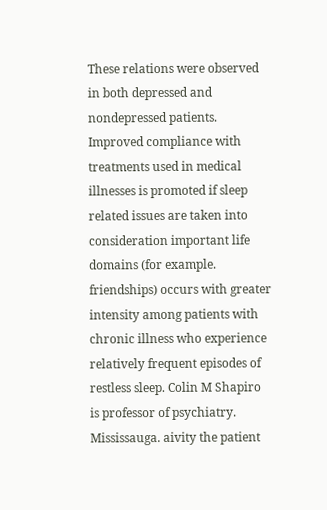These relations were observed in both depressed and nondepressed patients. Improved compliance with treatments used in medical illnesses is promoted if sleep related issues are taken into consideration important life domains (for example. friendships) occurs with greater intensity among patients with chronic illness who experience relatively frequent episodes of restless sleep. Colin M Shapiro is professor of psychiatry. Mississauga. aivity the patient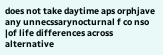does not take daytime aps orphjave any unnecssarynocturnal f co nso |of life differences across alternative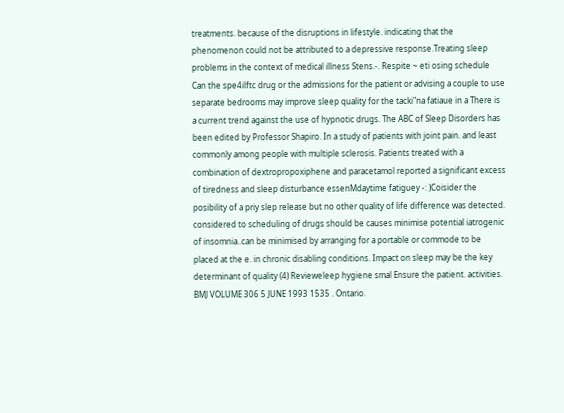treatments. because of the disruptions in lifestyle. indicating that the phenomenon could not be attributed to a depressive response.Treating sleep problems in the context of medical illness Stens.-. Respite ~ eti osing schedule Can the spe4ilftc drug or the admissions for the patient or advising a couple to use separate bedrooms may improve sleep quality for the tacki"na fatiaue in a There is a current trend against the use of hypnotic drugs. The ABC of Sleep Disorders has been edited by Professor Shapiro. In a study of patients with joint pain. and least commonly among people with multiple sclerosis. Patients treated with a combination of dextropropoxiphene and paracetamol reported a significant excess of tiredness and sleep disturbance essenMdaytime fatiguey -: )Coisider the posibility of a priy slep release but no other quality of life difference was detected. considered to scheduling of drugs should be causes minimise potential iatrogenic of insomnia..can be minimised by arranging for a portable or commode to be placed at the e. in chronic disabling conditions. Impact on sleep may be the key determinant of quality (4) Revieweleep hygiene smal Ensure the patient. activities. BMJ VOLUME 306 5 JUNE 1993 1535 . Ontario.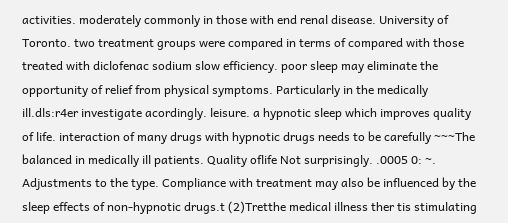activities. moderately commonly in those with end renal disease. University of Toronto. two treatment groups were compared in terms of compared with those treated with diclofenac sodium slow efficiency. poor sleep may eliminate the opportunity of relief from physical symptoms. Particularly in the medically ill.dls:r4er investigate acordingly. leisure. a hypnotic sleep which improves quality of life. interaction of many drugs with hypnotic drugs needs to be carefully ~~~The balanced in medically ill patients. Quality oflife Not surprisingly. .0005 0: ~. Adjustments to the type. Compliance with treatment may also be influenced by the sleep effects of non-hypnotic drugs.t (2)Tretthe medical illness ther tis stimulating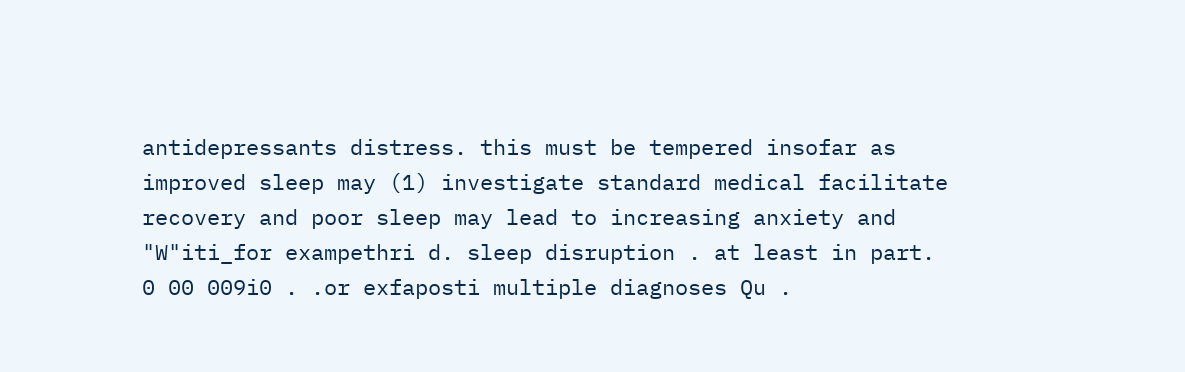antidepressants distress. this must be tempered insofar as improved sleep may (1) investigate standard medical facilitate recovery and poor sleep may lead to increasing anxiety and "W"iti_for exampethri d. sleep disruption . at least in part. 0 00 009i0 . .or exfaposti multiple diagnoses Qu .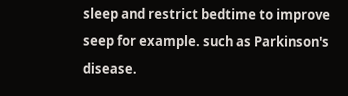sleep and restrict bedtime to improve seep for example. such as Parkinson's disease.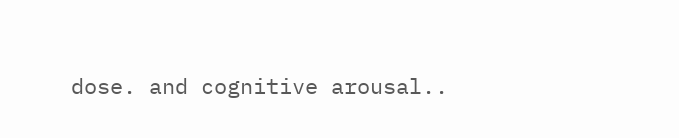dose. and cognitive arousal..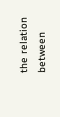the relation between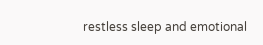restless sleep and emotional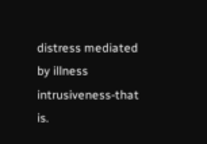distress mediated by illness intrusiveness-that is.